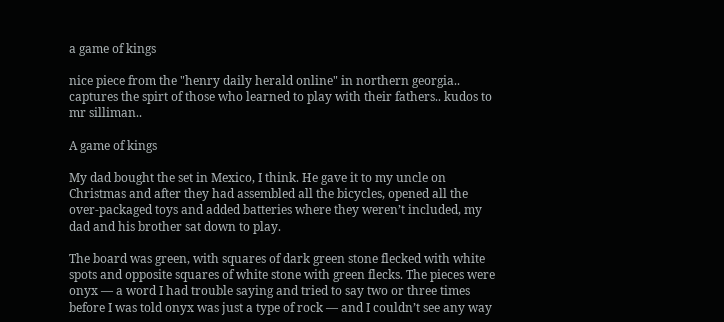a game of kings

nice piece from the "henry daily herald online" in northern georgia.. captures the spirt of those who learned to play with their fathers.. kudos to mr silliman..

A game of kings

My dad bought the set in Mexico, I think. He gave it to my uncle on Christmas and after they had assembled all the bicycles, opened all the over-packaged toys and added batteries where they weren’t included, my dad and his brother sat down to play.

The board was green, with squares of dark green stone flecked with white spots and opposite squares of white stone with green flecks. The pieces were onyx — a word I had trouble saying and tried to say two or three times before I was told onyx was just a type of rock — and I couldn’t see any way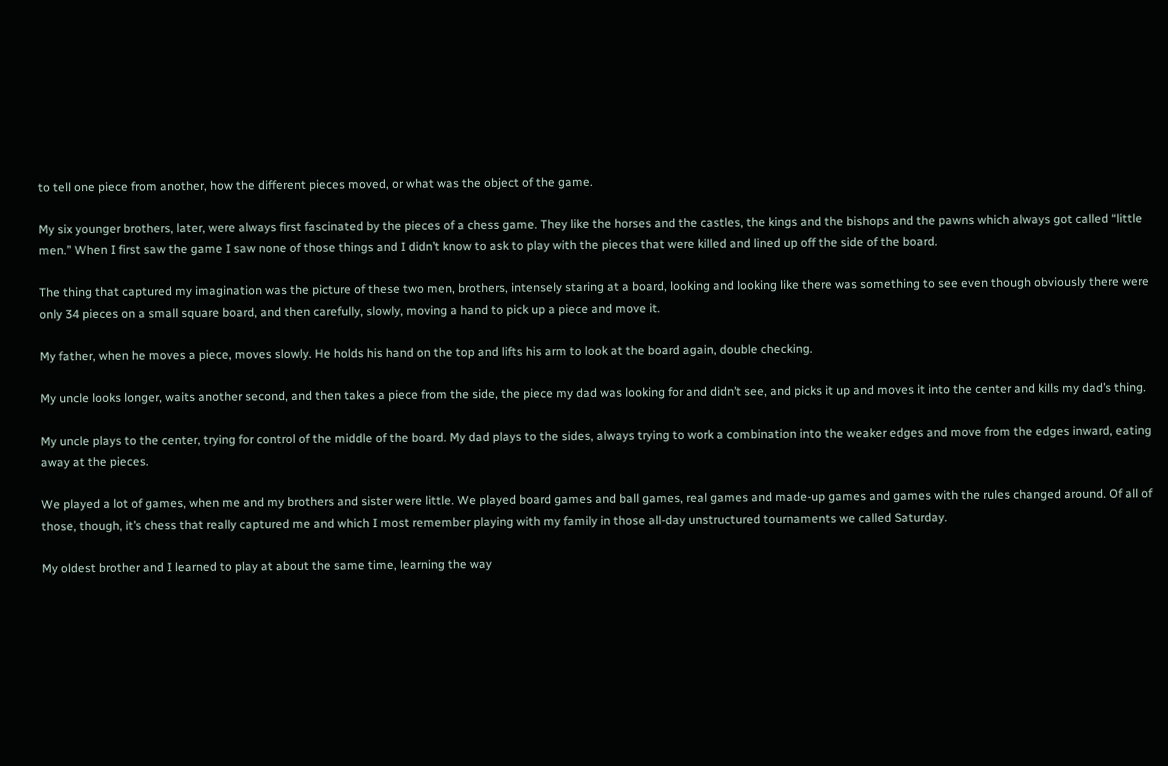to tell one piece from another, how the different pieces moved, or what was the object of the game.

My six younger brothers, later, were always first fascinated by the pieces of a chess game. They like the horses and the castles, the kings and the bishops and the pawns which always got called “little men.” When I first saw the game I saw none of those things and I didn’t know to ask to play with the pieces that were killed and lined up off the side of the board.

The thing that captured my imagination was the picture of these two men, brothers, intensely staring at a board, looking and looking like there was something to see even though obviously there were only 34 pieces on a small square board, and then carefully, slowly, moving a hand to pick up a piece and move it.

My father, when he moves a piece, moves slowly. He holds his hand on the top and lifts his arm to look at the board again, double checking.

My uncle looks longer, waits another second, and then takes a piece from the side, the piece my dad was looking for and didn’t see, and picks it up and moves it into the center and kills my dad’s thing.

My uncle plays to the center, trying for control of the middle of the board. My dad plays to the sides, always trying to work a combination into the weaker edges and move from the edges inward, eating away at the pieces.

We played a lot of games, when me and my brothers and sister were little. We played board games and ball games, real games and made-up games and games with the rules changed around. Of all of those, though, it’s chess that really captured me and which I most remember playing with my family in those all-day unstructured tournaments we called Saturday.

My oldest brother and I learned to play at about the same time, learning the way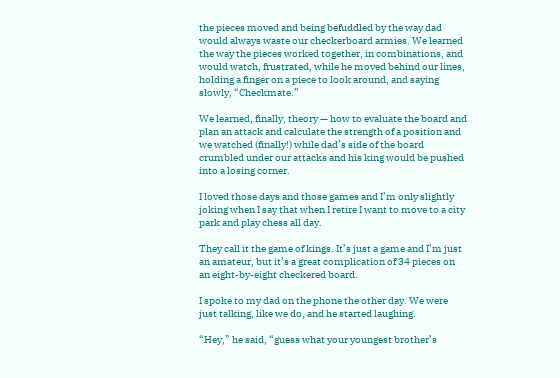the pieces moved and being befuddled by the way dad would always waste our checkerboard armies. We learned the way the pieces worked together, in combinations, and would watch, frustrated, while he moved behind our lines, holding a finger on a piece to look around, and saying slowly, “Checkmate.”

We learned, finally, theory — how to evaluate the board and plan an attack and calculate the strength of a position and we watched (finally!) while dad’s side of the board crumbled under our attacks and his king would be pushed into a losing corner.

I loved those days and those games and I’m only slightly joking when I say that when I retire I want to move to a city park and play chess all day.

They call it the game of kings. It’s just a game and I’m just an amateur, but it’s a great complication of 34 pieces on an eight-by-eight checkered board.

I spoke to my dad on the phone the other day. We were just talking, like we do, and he started laughing.

“Hey,” he said, “guess what your youngest brother’s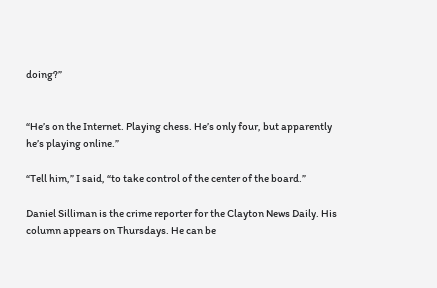doing?”


“He’s on the Internet. Playing chess. He’s only four, but apparently he’s playing online.”

“Tell him,” I said, “to take control of the center of the board.”

Daniel Silliman is the crime reporter for the Clayton News Daily. His column appears on Thursdays. He can be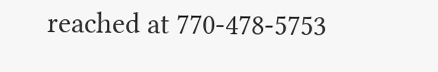reached at 770-478-5753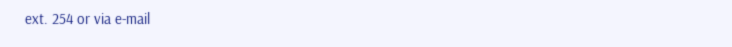ext. 254 or via e-mail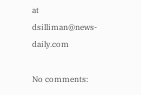at dsilliman@news-daily.com

No comments: